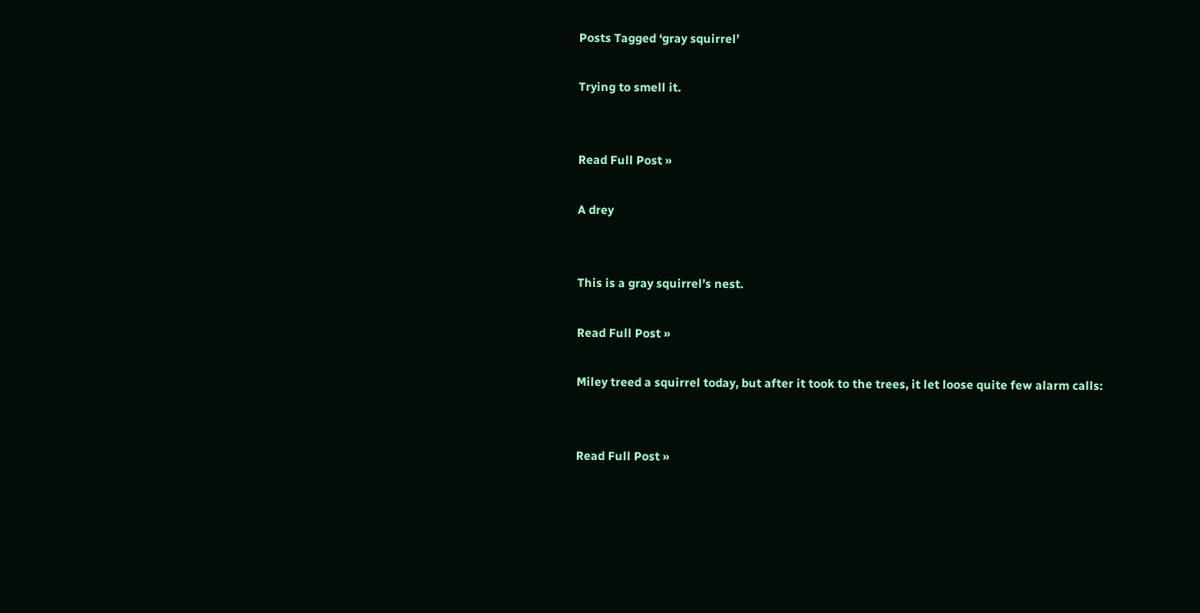Posts Tagged ‘gray squirrel’

Trying to smell it.


Read Full Post »

A drey


This is a gray squirrel’s nest.

Read Full Post »

Miley treed a squirrel today, but after it took to the trees, it let loose quite few alarm calls:


Read Full Post »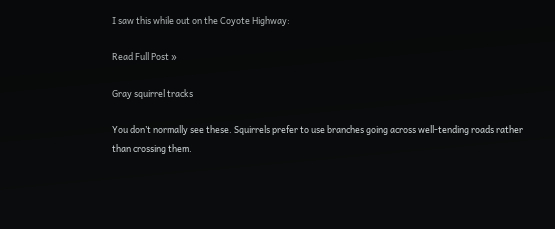I saw this while out on the Coyote Highway:

Read Full Post »

Gray squirrel tracks

You don’t normally see these. Squirrels prefer to use branches going across well-tending roads rather than crossing them.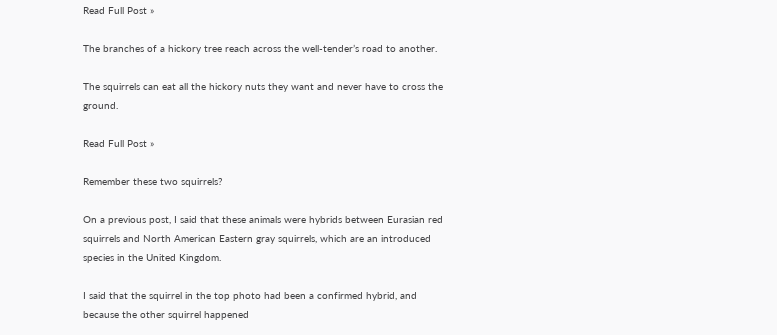Read Full Post »

The branches of a hickory tree reach across the well-tender’s road to another.

The squirrels can eat all the hickory nuts they want and never have to cross the ground.

Read Full Post »

Remember these two squirrels?

On a previous post, I said that these animals were hybrids between Eurasian red squirrels and North American Eastern gray squirrels, which are an introduced species in the United Kingdom.

I said that the squirrel in the top photo had been a confirmed hybrid, and because the other squirrel happened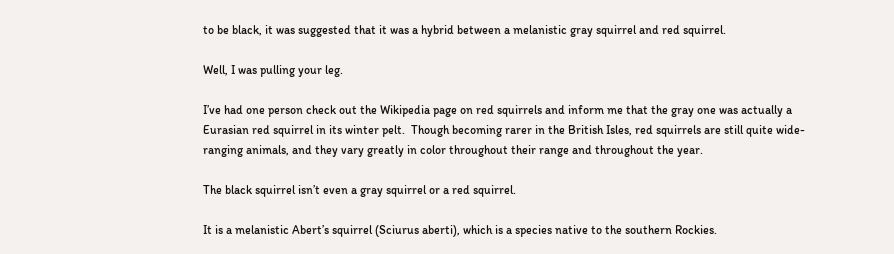to be black, it was suggested that it was a hybrid between a melanistic gray squirrel and red squirrel.

Well, I was pulling your leg.

I’ve had one person check out the Wikipedia page on red squirrels and inform me that the gray one was actually a Eurasian red squirrel in its winter pelt.  Though becoming rarer in the British Isles, red squirrels are still quite wide-ranging animals, and they vary greatly in color throughout their range and throughout the year.

The black squirrel isn’t even a gray squirrel or a red squirrel.

It is a melanistic Abert’s squirrel (Sciurus aberti), which is a species native to the southern Rockies.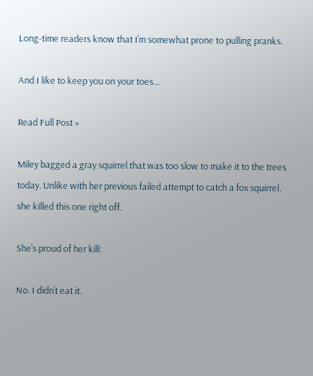Long-time readers know that I’m somewhat prone to pulling pranks.

And I like to keep you on your toes…

Read Full Post »

Miley bagged a gray squirrel that was too slow to make it to the trees today. Unlike with her previous failed attempt to catch a fox squirrel, she killed this one right off.

She’s proud of her kill:

No. I didn’t eat it.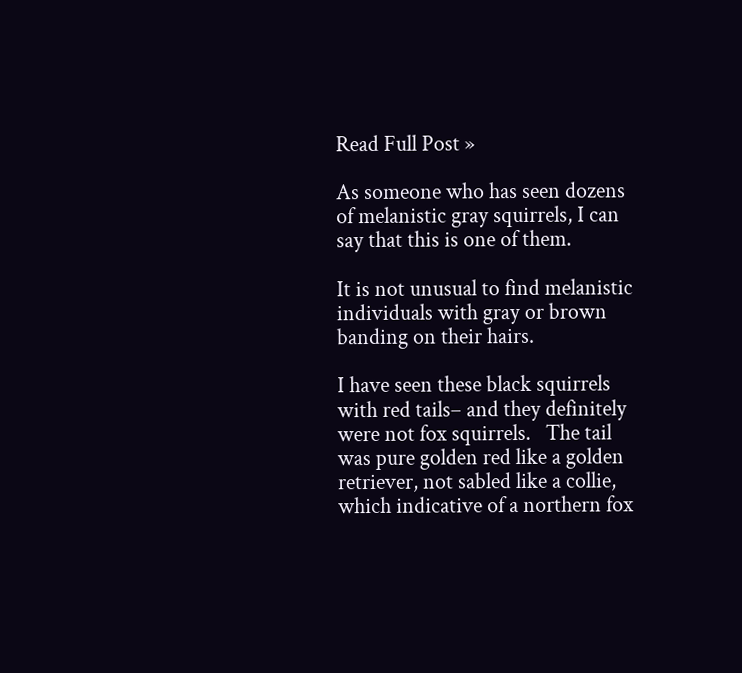Read Full Post »

As someone who has seen dozens of melanistic gray squirrels, I can say that this is one of them.

It is not unusual to find melanistic individuals with gray or brown banding on their hairs.

I have seen these black squirrels with red tails– and they definitely were not fox squirrels.   The tail was pure golden red like a golden retriever, not sabled like a collie, which indicative of a northern fox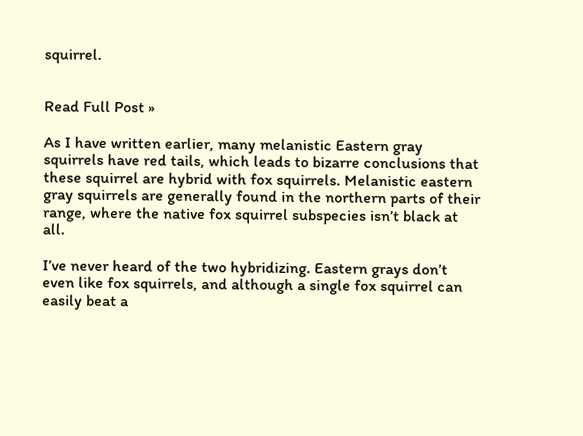squirrel.


Read Full Post »

As I have written earlier, many melanistic Eastern gray squirrels have red tails, which leads to bizarre conclusions that these squirrel are hybrid with fox squirrels. Melanistic eastern gray squirrels are generally found in the northern parts of their range, where the native fox squirrel subspecies isn’t black at all.

I’ve never heard of the two hybridizing. Eastern grays don’t even like fox squirrels, and although a single fox squirrel can easily beat a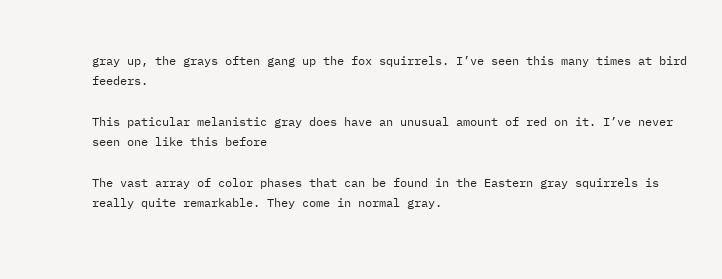gray up, the grays often gang up the fox squirrels. I’ve seen this many times at bird feeders.

This paticular melanistic gray does have an unusual amount of red on it. I’ve never seen one like this before

The vast array of color phases that can be found in the Eastern gray squirrels is really quite remarkable. They come in normal gray.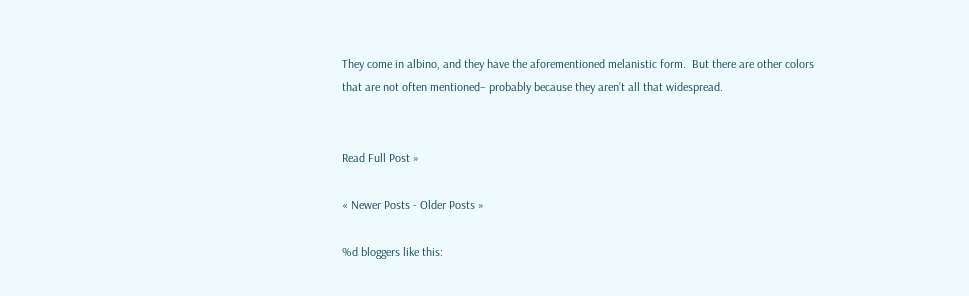They come in albino, and they have the aforementioned melanistic form.  But there are other colors that are not often mentioned– probably because they aren’t all that widespread.


Read Full Post »

« Newer Posts - Older Posts »

%d bloggers like this: